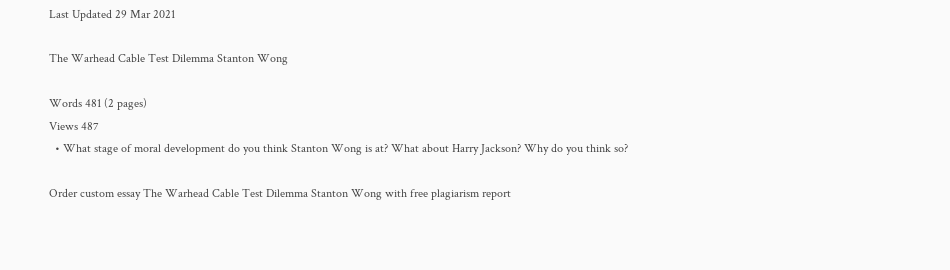Last Updated 29 Mar 2021

The Warhead Cable Test Dilemma Stanton Wong

Words 481 (2 pages)
Views 487
  • What stage of moral development do you think Stanton Wong is at? What about Harry Jackson? Why do you think so?

Order custom essay The Warhead Cable Test Dilemma Stanton Wong with free plagiarism report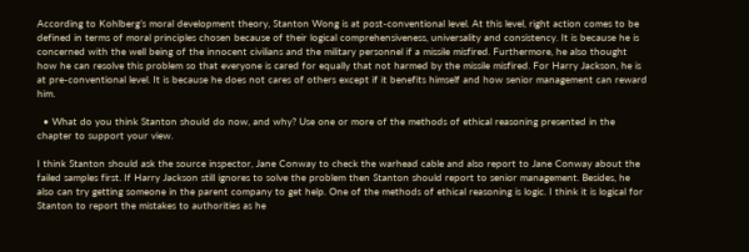According to Kohlberg’s moral development theory, Stanton Wong is at post-conventional level. At this level, right action comes to be defined in terms of moral principles chosen because of their logical comprehensiveness, universality and consistency. It is because he is concerned with the well being of the innocent civilians and the military personnel if a missile misfired. Furthermore, he also thought how he can resolve this problem so that everyone is cared for equally that not harmed by the missile misfired. For Harry Jackson, he is at pre-conventional level. It is because he does not cares of others except if it benefits himself and how senior management can reward him.

  • What do you think Stanton should do now, and why? Use one or more of the methods of ethical reasoning presented in the chapter to support your view.

I think Stanton should ask the source inspector, Jane Conway to check the warhead cable and also report to Jane Conway about the failed samples first. If Harry Jackson still ignores to solve the problem then Stanton should report to senior management. Besides, he also can try getting someone in the parent company to get help. One of the methods of ethical reasoning is logic. I think it is logical for Stanton to report the mistakes to authorities as he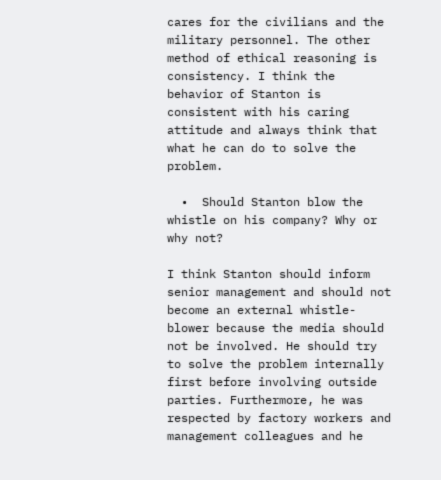cares for the civilians and the military personnel. The other method of ethical reasoning is consistency. I think the behavior of Stanton is consistent with his caring attitude and always think that what he can do to solve the problem.

  •  Should Stanton blow the whistle on his company? Why or why not?

I think Stanton should inform senior management and should not become an external whistle-blower because the media should not be involved. He should try to solve the problem internally first before involving outside parties. Furthermore, he was respected by factory workers and management colleagues and he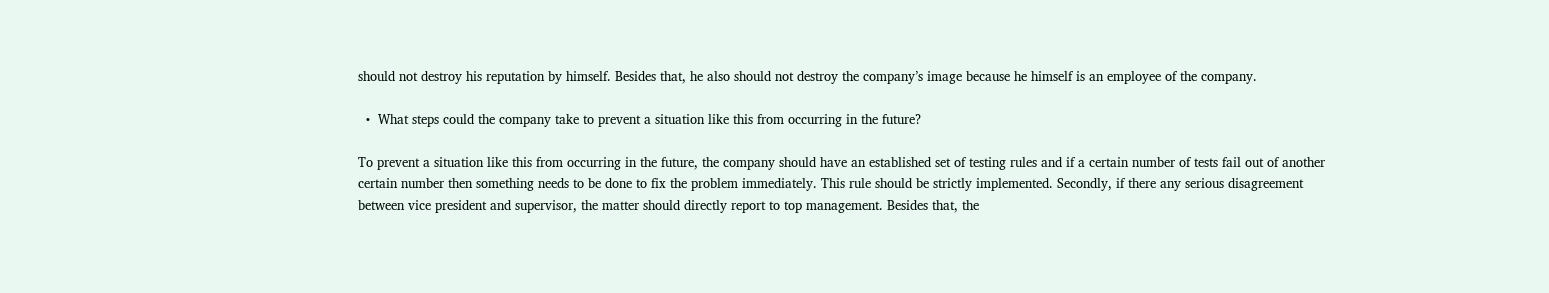should not destroy his reputation by himself. Besides that, he also should not destroy the company’s image because he himself is an employee of the company.

  •  What steps could the company take to prevent a situation like this from occurring in the future?

To prevent a situation like this from occurring in the future, the company should have an established set of testing rules and if a certain number of tests fail out of another certain number then something needs to be done to fix the problem immediately. This rule should be strictly implemented. Secondly, if there any serious disagreement between vice president and supervisor, the matter should directly report to top management. Besides that, the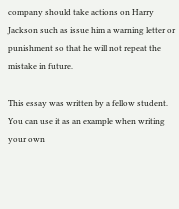company should take actions on Harry Jackson such as issue him a warning letter or punishment so that he will not repeat the mistake in future.

This essay was written by a fellow student. You can use it as an example when writing your own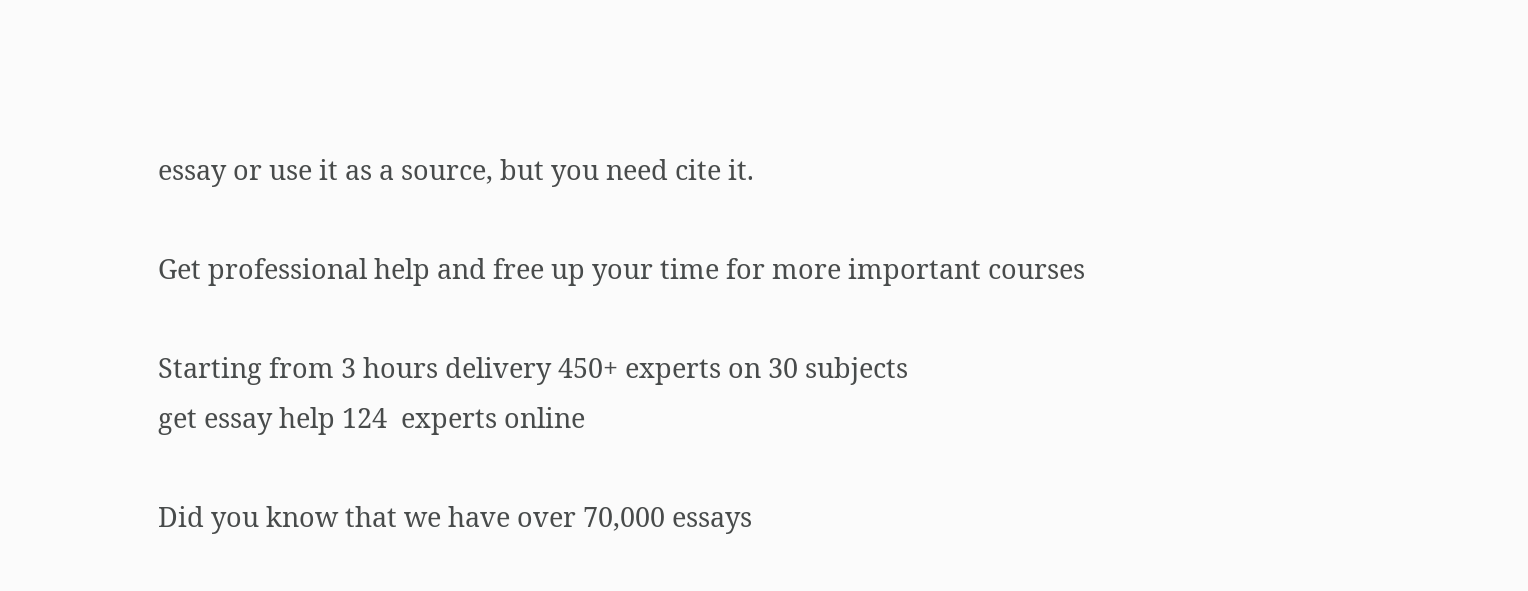essay or use it as a source, but you need cite it.

Get professional help and free up your time for more important courses

Starting from 3 hours delivery 450+ experts on 30 subjects
get essay help 124  experts online

Did you know that we have over 70,000 essays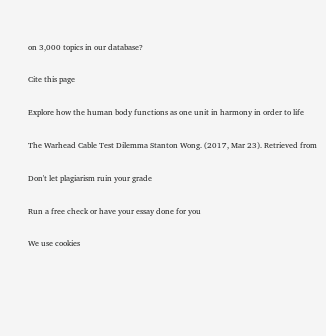on 3,000 topics in our database?

Cite this page

Explore how the human body functions as one unit in harmony in order to life

The Warhead Cable Test Dilemma Stanton Wong. (2017, Mar 23). Retrieved from

Don't let plagiarism ruin your grade

Run a free check or have your essay done for you

We use cookies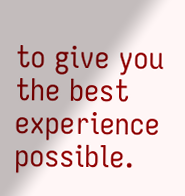to give you the best experience possible.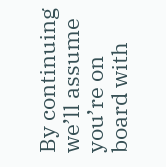By continuing we’ll assume you’re on board with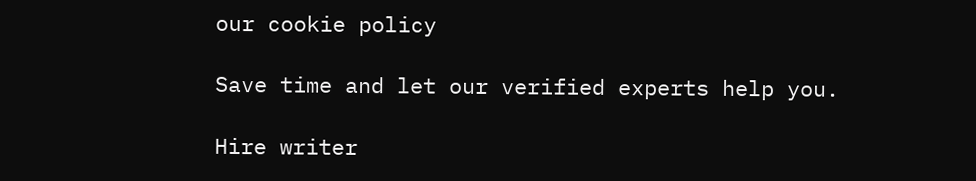our cookie policy

Save time and let our verified experts help you.

Hire writer